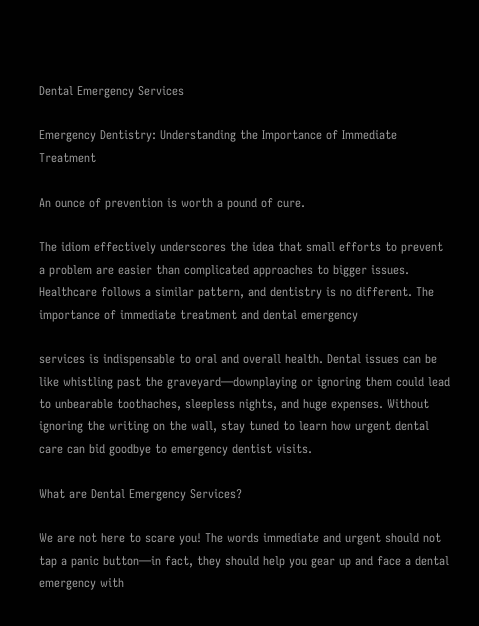Dental Emergency Services

Emergency Dentistry: Understanding the Importance of Immediate Treatment

An ounce of prevention is worth a pound of cure.

The idiom effectively underscores the idea that small efforts to prevent a problem are easier than complicated approaches to bigger issues. Healthcare follows a similar pattern, and dentistry is no different. The importance of immediate treatment and dental emergency

services is indispensable to oral and overall health. Dental issues can be like whistling past the graveyard—downplaying or ignoring them could lead to unbearable toothaches, sleepless nights, and huge expenses. Without ignoring the writing on the wall, stay tuned to learn how urgent dental care can bid goodbye to emergency dentist visits.

What are Dental Emergency Services?

We are not here to scare you! The words immediate and urgent should not tap a panic button—in fact, they should help you gear up and face a dental emergency with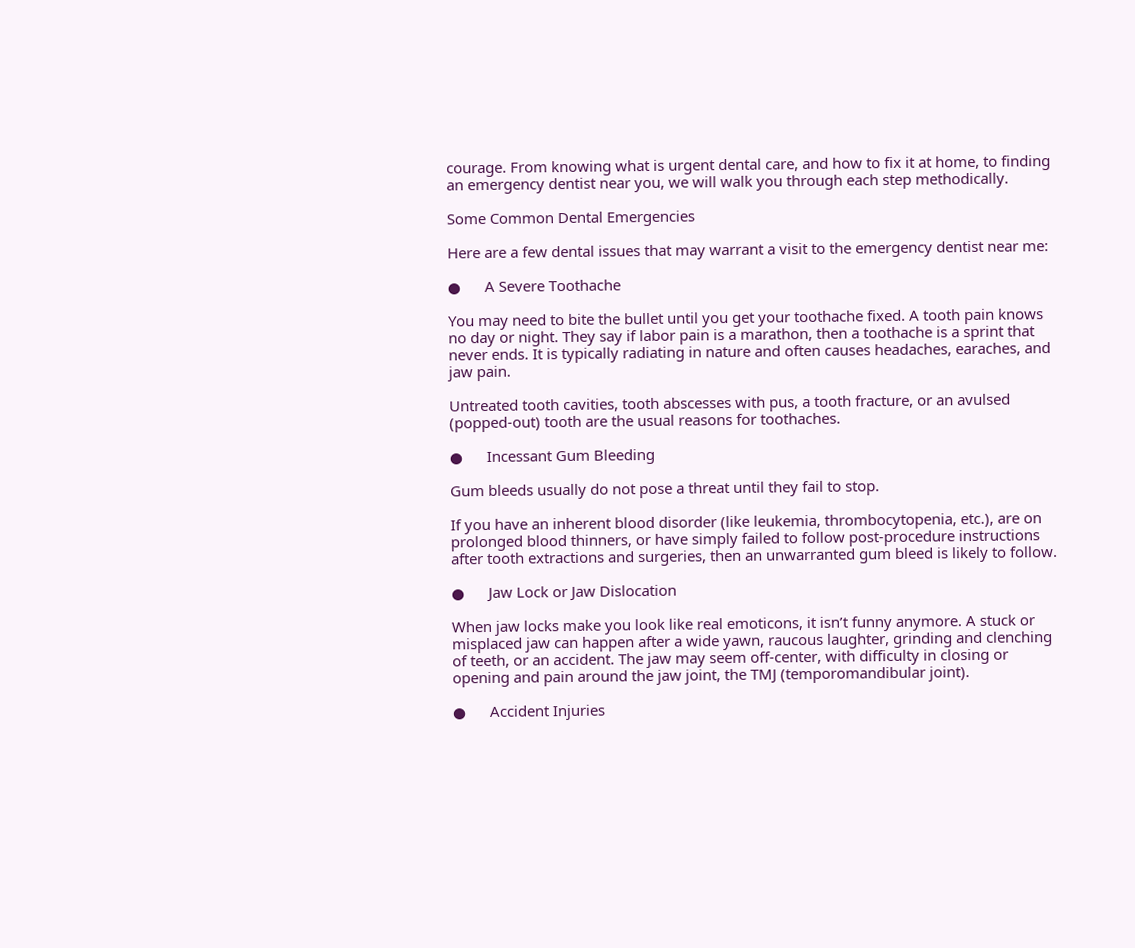courage. From knowing what is urgent dental care, and how to fix it at home, to finding an emergency dentist near you, we will walk you through each step methodically.

Some Common Dental Emergencies

Here are a few dental issues that may warrant a visit to the emergency dentist near me:

●      A Severe Toothache

You may need to bite the bullet until you get your toothache fixed. A tooth pain knows no day or night. They say if labor pain is a marathon, then a toothache is a sprint that never ends. It is typically radiating in nature and often causes headaches, earaches, and jaw pain.

Untreated tooth cavities, tooth abscesses with pus, a tooth fracture, or an avulsed (popped-out) tooth are the usual reasons for toothaches.

●      Incessant Gum Bleeding

Gum bleeds usually do not pose a threat until they fail to stop.

If you have an inherent blood disorder (like leukemia, thrombocytopenia, etc.), are on prolonged blood thinners, or have simply failed to follow post-procedure instructions after tooth extractions and surgeries, then an unwarranted gum bleed is likely to follow.

●      Jaw Lock or Jaw Dislocation

When jaw locks make you look like real emoticons, it isn’t funny anymore. A stuck or misplaced jaw can happen after a wide yawn, raucous laughter, grinding and clenching of teeth, or an accident. The jaw may seem off-center, with difficulty in closing or opening and pain around the jaw joint, the TMJ (temporomandibular joint).

●      Accident Injuries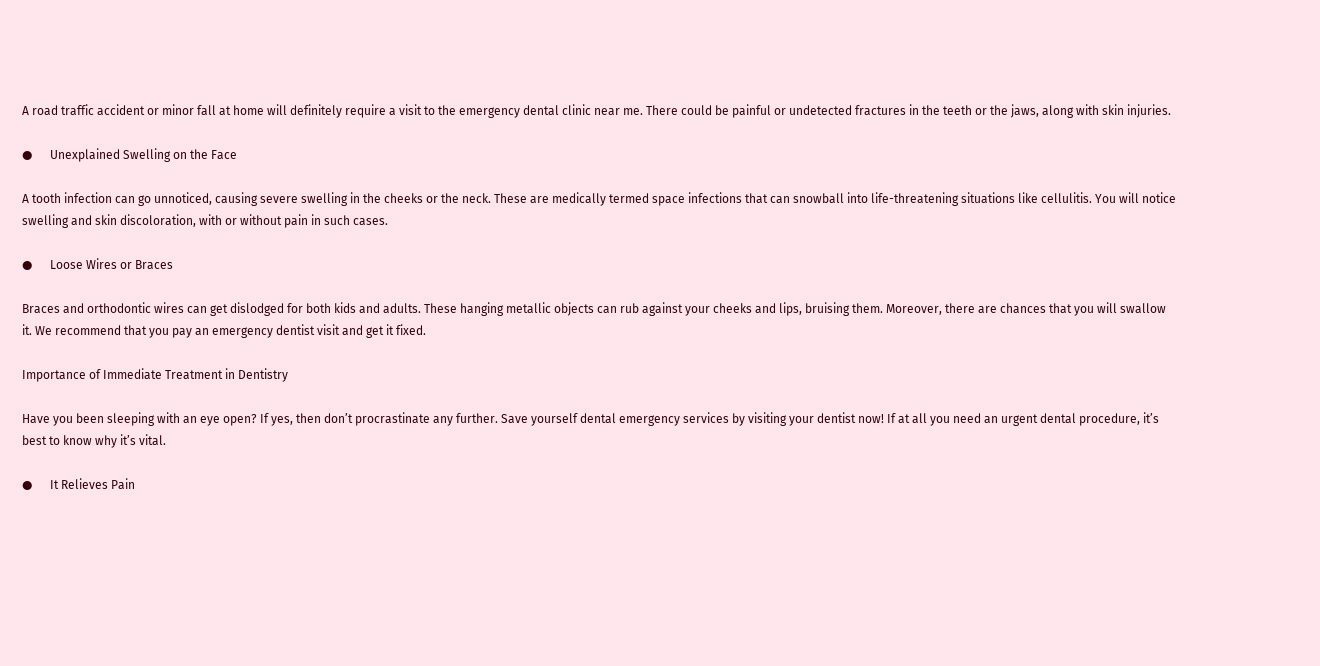A road traffic accident or minor fall at home will definitely require a visit to the emergency dental clinic near me. There could be painful or undetected fractures in the teeth or the jaws, along with skin injuries.

●      Unexplained Swelling on the Face

A tooth infection can go unnoticed, causing severe swelling in the cheeks or the neck. These are medically termed space infections that can snowball into life-threatening situations like cellulitis. You will notice swelling and skin discoloration, with or without pain in such cases.

●      Loose Wires or Braces

Braces and orthodontic wires can get dislodged for both kids and adults. These hanging metallic objects can rub against your cheeks and lips, bruising them. Moreover, there are chances that you will swallow it. We recommend that you pay an emergency dentist visit and get it fixed.

Importance of Immediate Treatment in Dentistry

Have you been sleeping with an eye open? If yes, then don’t procrastinate any further. Save yourself dental emergency services by visiting your dentist now! If at all you need an urgent dental procedure, it’s best to know why it’s vital.

●      It Relieves Pain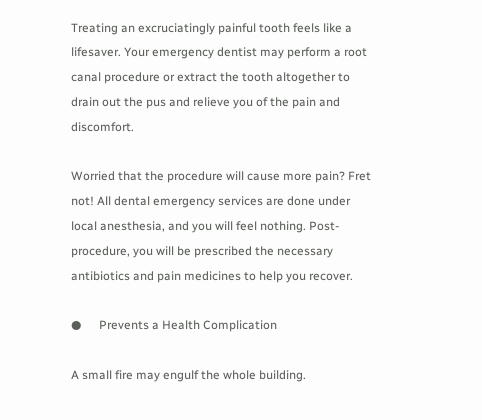Treating an excruciatingly painful tooth feels like a lifesaver. Your emergency dentist may perform a root canal procedure or extract the tooth altogether to drain out the pus and relieve you of the pain and discomfort.

Worried that the procedure will cause more pain? Fret not! All dental emergency services are done under local anesthesia, and you will feel nothing. Post-procedure, you will be prescribed the necessary antibiotics and pain medicines to help you recover.

●      Prevents a Health Complication

A small fire may engulf the whole building.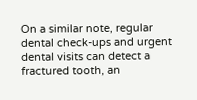On a similar note, regular dental check-ups and urgent dental visits can detect a fractured tooth, an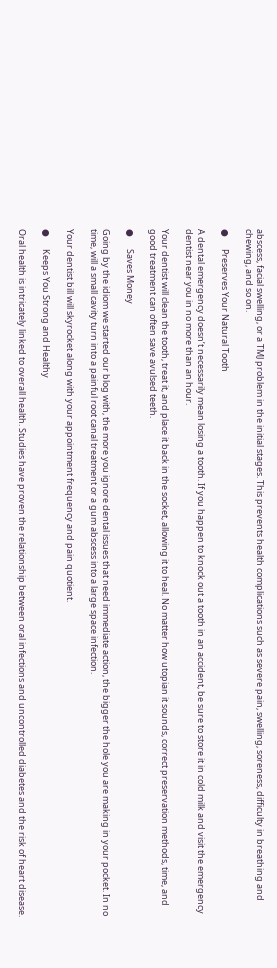abscess, facial swelling, or a TMJ problem in the initial stages. This prevents health complications such as severe pain, swelling, soreness, difficulty in breathing and chewing, and so on.

●      Preserves Your Natural Tooth

A dental emergency doesn’t necessarily mean losing a tooth. If you happen to knock out a tooth in an accident, be sure to store it in cold milk and visit the emergency dentist near you in no more than an hour.

Your dentist will clean the tooth, treat it, and place it back in the socket, allowing it to heal. No matter how utopian it sounds, correct preservation methods, time, and good treatment can often save avulsed teeth.

●      Saves Money

Going by the idiom we started our blog with, the more you ignore dental issues that need immediate action, the bigger the hole you are making in your pocket. In no time, will a small cavity turn into a painful root canal treatment or a gum abscess into a large space infection.

Your dentist bill will skyrocket along with your appointment frequency and pain quotient.

●      Keeps You Strong and Healthy

Oral health is intricately linked to overall health. Studies have proven the relationship between oral infections and uncontrolled diabetes and the risk of heart disease.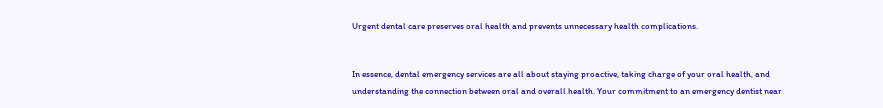Urgent dental care preserves oral health and prevents unnecessary health complications.


In essence, dental emergency services are all about staying proactive, taking charge of your oral health, and understanding the connection between oral and overall health. Your commitment to an emergency dentist near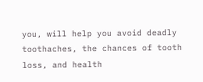you, will help you avoid deadly toothaches, the chances of tooth loss, and health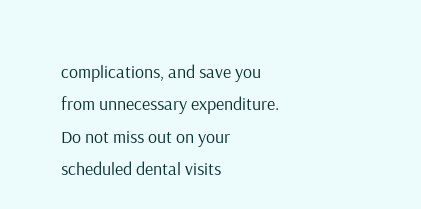complications, and save you from unnecessary expenditure. Do not miss out on your scheduled dental visits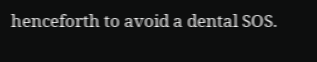henceforth to avoid a dental SOS.